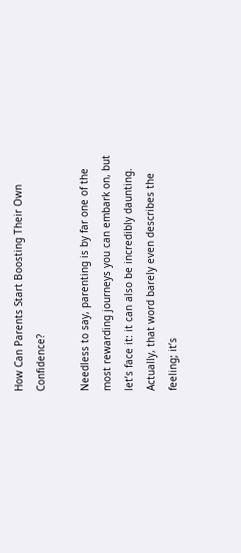How Can Parents Start Boosting Their Own Confidence?

Needless to say, parenting is by far one of the most rewarding journeys you can embark on, but let’s face it: it can also be incredibly daunting. Actually, that word barely even describes the feeling; it’s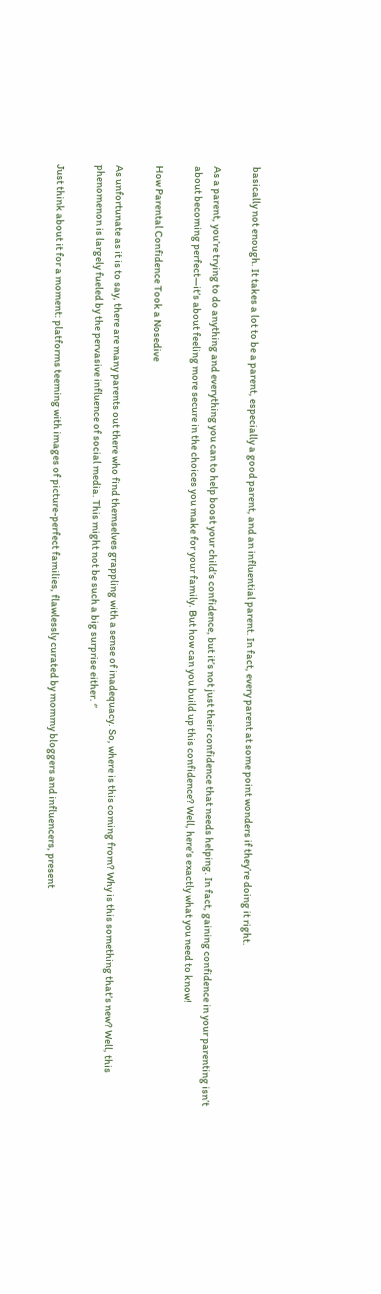basically not enough. It takes a lot to be a parent, especially a good parent, and an influential parent. In fact, every parent at some point wonders if they’re doing it right.

As a parent, you’re trying to do anything and everything you can to help boost your child’s confidence, but it’s not just their confidence that needs helping. In fact, gaining confidence in your parenting isn’t about becoming perfect—it’s about feeling more secure in the choices you make for your family. But how can you build up this confidence? Well, here’s exactly what you need to know!

How Parental Confidence Took a Nosedive

As unfortunate as it is to say, there are many parents out there who find themselves grappling with a sense of inadequacy. So, where is this coming from? Why is this something that’s new? Well, this phenomenon is largely fueled by the pervasive influence of social media. This might not be such a big surprise either. ‘’

Just think about it for a moment: platforms teeming with images of picture-perfect families, flawlessly curated by mommy bloggers and influencers, present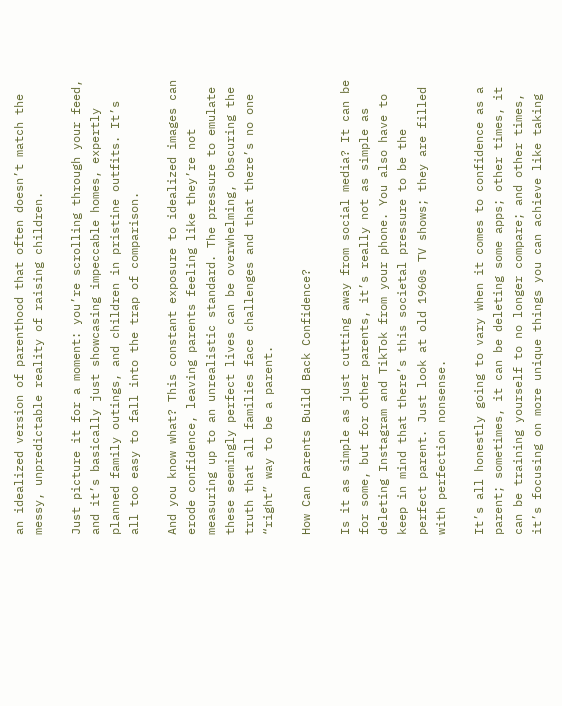an idealized version of parenthood that often doesn’t match the messy, unpredictable reality of raising children.

Just picture it for a moment: you’re scrolling through your feed, and it’s basically just showcasing impeccable homes, expertly planned family outings, and children in pristine outfits. It’s all too easy to fall into the trap of comparison.

And you know what? This constant exposure to idealized images can erode confidence, leaving parents feeling like they’re not measuring up to an unrealistic standard. The pressure to emulate these seemingly perfect lives can be overwhelming, obscuring the truth that all families face challenges and that there’s no one “right” way to be a parent.

How Can Parents Build Back Confidence?

Is it as simple as just cutting away from social media? It can be for some, but for other parents, it’s really not as simple as deleting Instagram and TikTok from your phone. You also have to keep in mind that there’s this societal pressure to be the perfect parent. Just look at old 1960s TV shows; they are filled with perfection nonsense.

It’s all honestly going to vary when it comes to confidence as a parent; sometimes, it can be deleting some apps; other times, it can be training yourself to no longer compare; and other times, it’s focusing on more unique things you can achieve like taking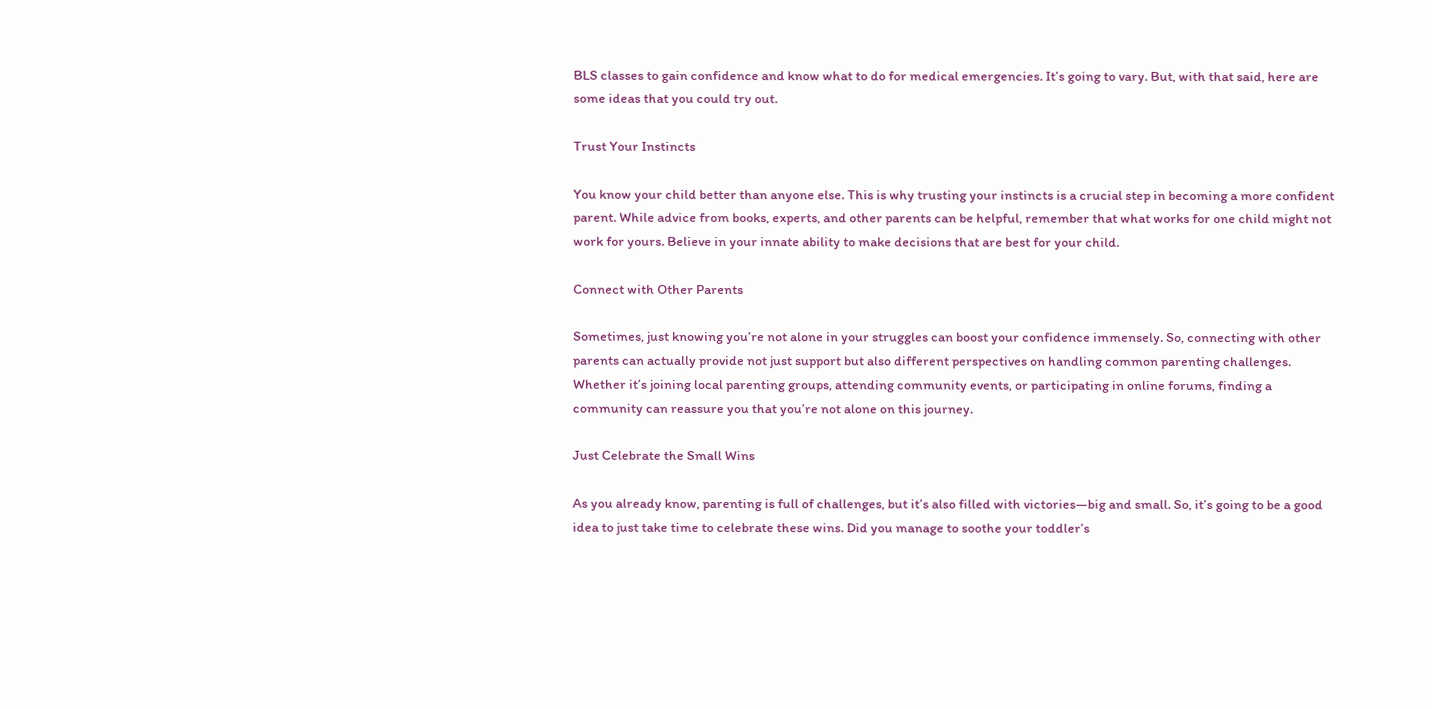BLS classes to gain confidence and know what to do for medical emergencies. It’s going to vary. But, with that said, here are some ideas that you could try out.

Trust Your Instincts

You know your child better than anyone else. This is why trusting your instincts is a crucial step in becoming a more confident parent. While advice from books, experts, and other parents can be helpful, remember that what works for one child might not work for yours. Believe in your innate ability to make decisions that are best for your child.

Connect with Other Parents

Sometimes, just knowing you’re not alone in your struggles can boost your confidence immensely. So, connecting with other parents can actually provide not just support but also different perspectives on handling common parenting challenges. Whether it’s joining local parenting groups, attending community events, or participating in online forums, finding a community can reassure you that you’re not alone on this journey.

Just Celebrate the Small Wins

As you already know, parenting is full of challenges, but it’s also filled with victories—big and small. So, it’s going to be a good idea to just take time to celebrate these wins. Did you manage to soothe your toddler’s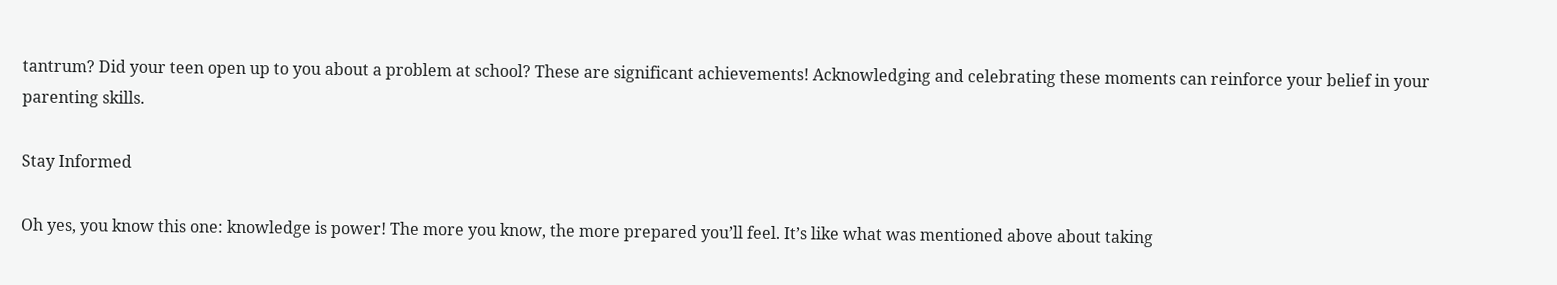tantrum? Did your teen open up to you about a problem at school? These are significant achievements! Acknowledging and celebrating these moments can reinforce your belief in your parenting skills.

Stay Informed

Oh yes, you know this one: knowledge is power! The more you know, the more prepared you’ll feel. It’s like what was mentioned above about taking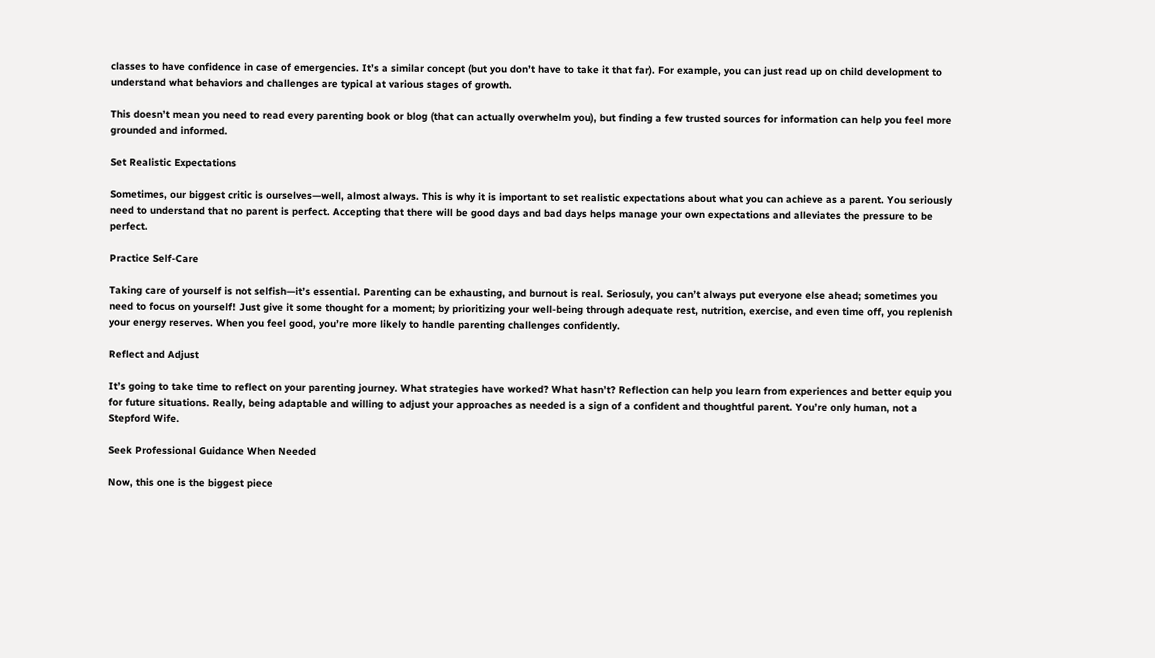classes to have confidence in case of emergencies. It’s a similar concept (but you don’t have to take it that far). For example, you can just read up on child development to understand what behaviors and challenges are typical at various stages of growth.

This doesn’t mean you need to read every parenting book or blog (that can actually overwhelm you), but finding a few trusted sources for information can help you feel more grounded and informed.

Set Realistic Expectations

Sometimes, our biggest critic is ourselves—well, almost always. This is why it is important to set realistic expectations about what you can achieve as a parent. You seriously need to understand that no parent is perfect. Accepting that there will be good days and bad days helps manage your own expectations and alleviates the pressure to be perfect.

Practice Self-Care

Taking care of yourself is not selfish—it’s essential. Parenting can be exhausting, and burnout is real. Seriosuly, you can’t always put everyone else ahead; sometimes you need to focus on yourself! Just give it some thought for a moment; by prioritizing your well-being through adequate rest, nutrition, exercise, and even time off, you replenish your energy reserves. When you feel good, you’re more likely to handle parenting challenges confidently.

Reflect and Adjust

It’s going to take time to reflect on your parenting journey. What strategies have worked? What hasn’t? Reflection can help you learn from experiences and better equip you for future situations. Really, being adaptable and willing to adjust your approaches as needed is a sign of a confident and thoughtful parent. You’re only human, not a Stepford Wife.

Seek Professional Guidance When Needed

Now, this one is the biggest piece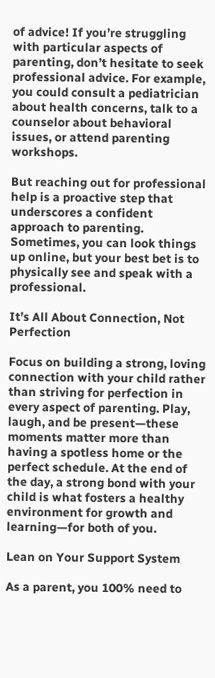of advice! If you’re struggling with particular aspects of parenting, don’t hesitate to seek professional advice. For example, you could consult a pediatrician about health concerns, talk to a counselor about behavioral issues, or attend parenting workshops.

But reaching out for professional help is a proactive step that underscores a confident approach to parenting. Sometimes, you can look things up online, but your best bet is to physically see and speak with a professional.

It’s All About Connection, Not Perfection

Focus on building a strong, loving connection with your child rather than striving for perfection in every aspect of parenting. Play, laugh, and be present—these moments matter more than having a spotless home or the perfect schedule. At the end of the day, a strong bond with your child is what fosters a healthy environment for growth and learning—for both of you.

Lean on Your Support System

As a parent, you 100% need to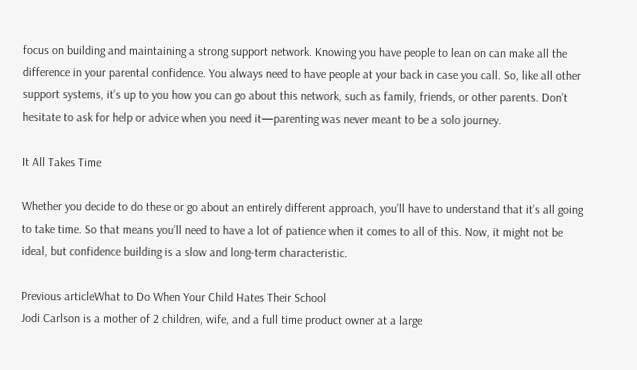focus on building and maintaining a strong support network. Knowing you have people to lean on can make all the difference in your parental confidence. You always need to have people at your back in case you call. So, like all other support systems, it’s up to you how you can go about this network, such as family, friends, or other parents. Don’t hesitate to ask for help or advice when you need it—parenting was never meant to be a solo journey.

It All Takes Time

Whether you decide to do these or go about an entirely different approach, you’ll have to understand that it’s all going to take time. So that means you’ll need to have a lot of patience when it comes to all of this. Now, it might not be ideal, but confidence building is a slow and long-term characteristic.

Previous articleWhat to Do When Your Child Hates Their School
Jodi Carlson is a mother of 2 children, wife, and a full time product owner at a large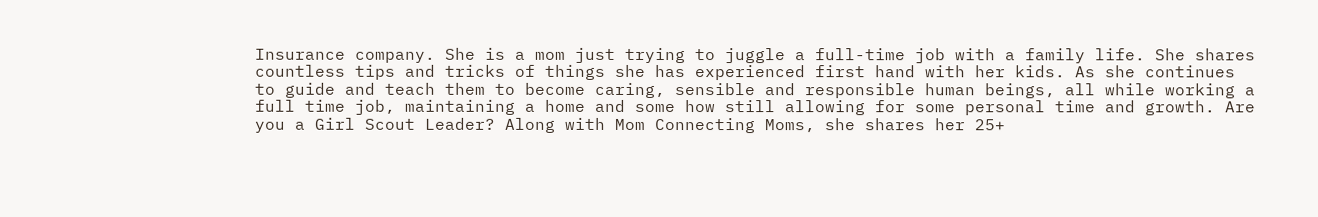Insurance company. She is a mom just trying to juggle a full-time job with a family life. She shares countless tips and tricks of things she has experienced first hand with her kids. As she continues to guide and teach them to become caring, sensible and responsible human beings, all while working a full time job, maintaining a home and some how still allowing for some personal time and growth. Are you a Girl Scout Leader? Along with Mom Connecting Moms, she shares her 25+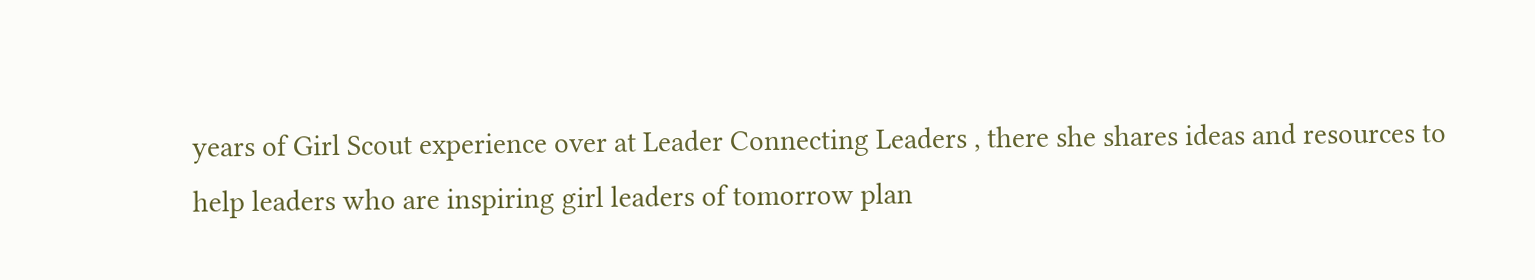years of Girl Scout experience over at Leader Connecting Leaders , there she shares ideas and resources to help leaders who are inspiring girl leaders of tomorrow plan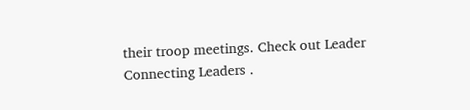their troop meetings. Check out Leader Connecting Leaders .